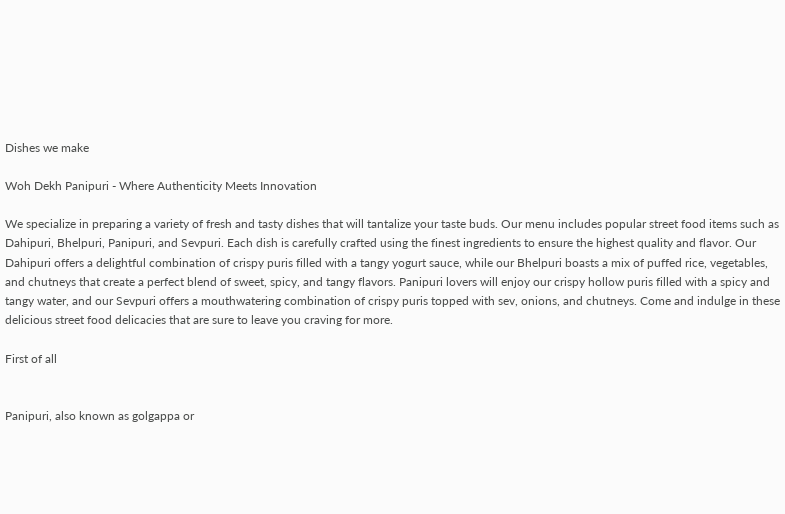Dishes we make

Woh Dekh Panipuri - Where Authenticity Meets Innovation

We specialize in preparing a variety of fresh and tasty dishes that will tantalize your taste buds. Our menu includes popular street food items such as Dahipuri, Bhelpuri, Panipuri, and Sevpuri. Each dish is carefully crafted using the finest ingredients to ensure the highest quality and flavor. Our Dahipuri offers a delightful combination of crispy puris filled with a tangy yogurt sauce, while our Bhelpuri boasts a mix of puffed rice, vegetables, and chutneys that create a perfect blend of sweet, spicy, and tangy flavors. Panipuri lovers will enjoy our crispy hollow puris filled with a spicy and tangy water, and our Sevpuri offers a mouthwatering combination of crispy puris topped with sev, onions, and chutneys. Come and indulge in these delicious street food delicacies that are sure to leave you craving for more.

First of all


Panipuri, also known as golgappa or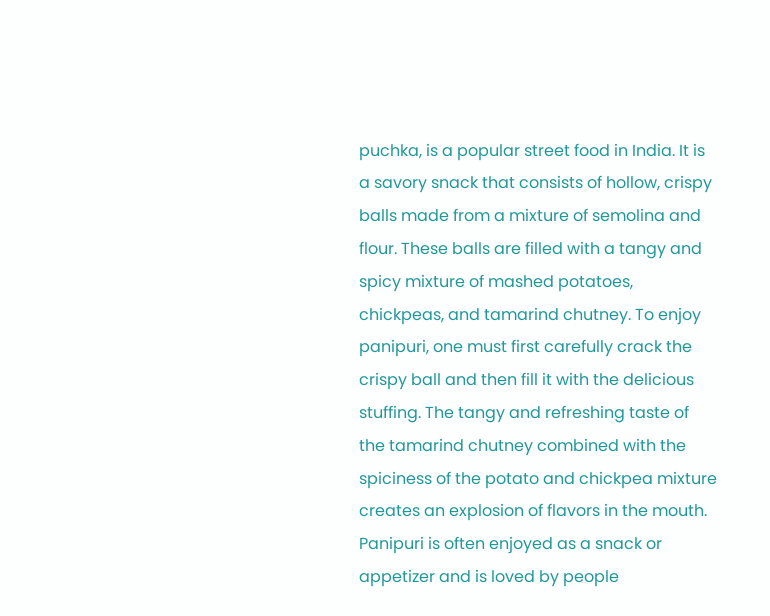puchka, is a popular street food in India. It is a savory snack that consists of hollow, crispy balls made from a mixture of semolina and flour. These balls are filled with a tangy and spicy mixture of mashed potatoes, chickpeas, and tamarind chutney. To enjoy panipuri, one must first carefully crack the crispy ball and then fill it with the delicious stuffing. The tangy and refreshing taste of the tamarind chutney combined with the spiciness of the potato and chickpea mixture creates an explosion of flavors in the mouth. Panipuri is often enjoyed as a snack or appetizer and is loved by people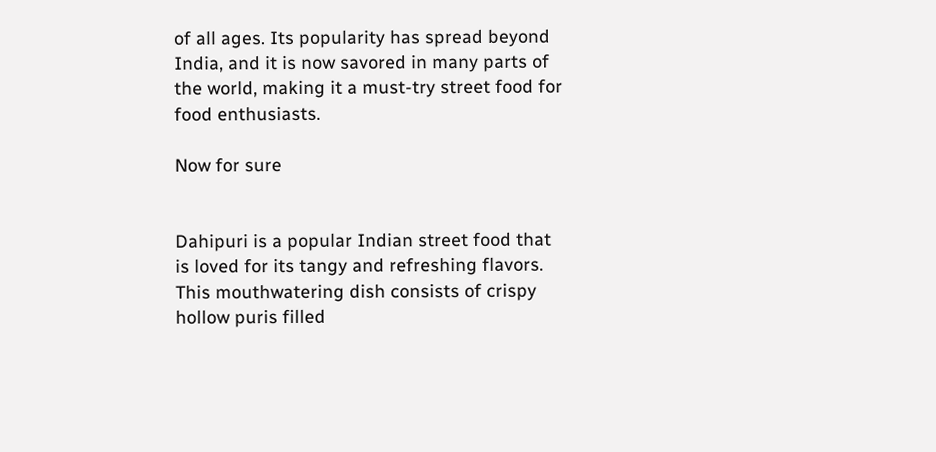of all ages. Its popularity has spread beyond India, and it is now savored in many parts of the world, making it a must-try street food for food enthusiasts.

Now for sure


Dahipuri is a popular Indian street food that is loved for its tangy and refreshing flavors. This mouthwatering dish consists of crispy hollow puris filled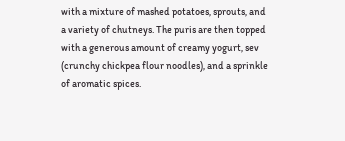with a mixture of mashed potatoes, sprouts, and a variety of chutneys. The puris are then topped with a generous amount of creamy yogurt, sev (crunchy chickpea flour noodles), and a sprinkle of aromatic spices.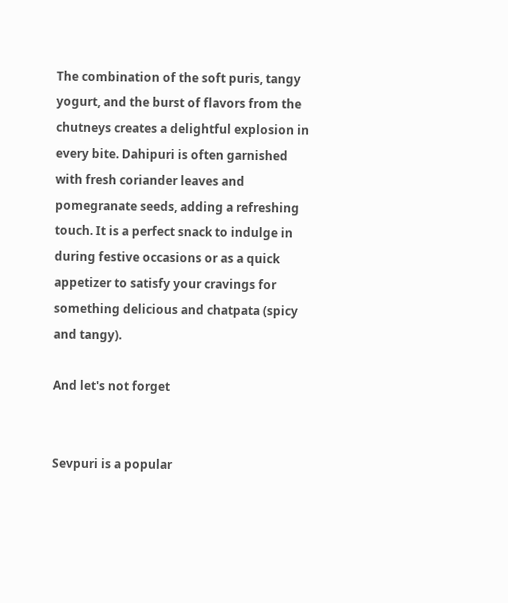The combination of the soft puris, tangy yogurt, and the burst of flavors from the chutneys creates a delightful explosion in every bite. Dahipuri is often garnished with fresh coriander leaves and pomegranate seeds, adding a refreshing touch. It is a perfect snack to indulge in during festive occasions or as a quick appetizer to satisfy your cravings for something delicious and chatpata (spicy and tangy).

And let's not forget


Sevpuri is a popular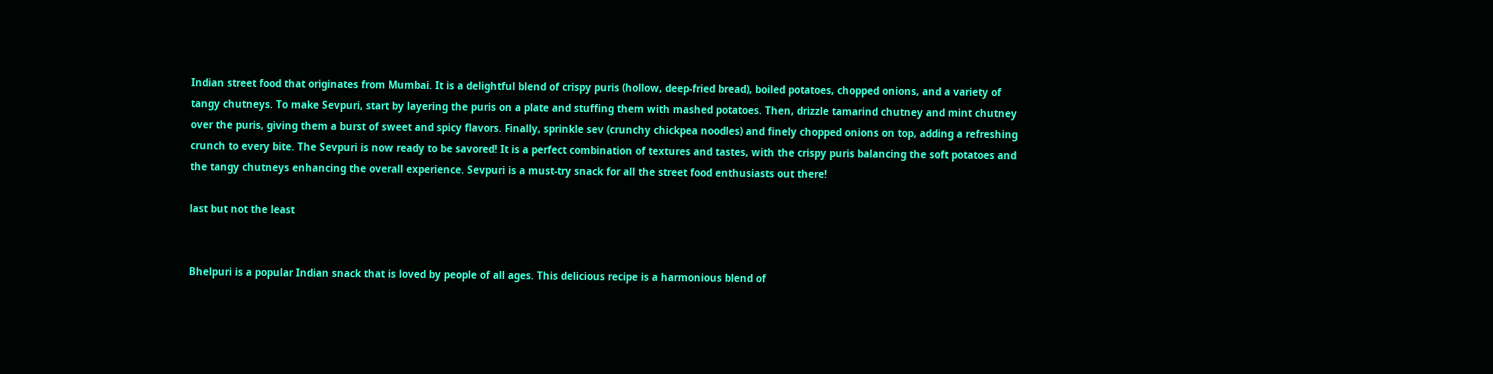Indian street food that originates from Mumbai. It is a delightful blend of crispy puris (hollow, deep-fried bread), boiled potatoes, chopped onions, and a variety of tangy chutneys. To make Sevpuri, start by layering the puris on a plate and stuffing them with mashed potatoes. Then, drizzle tamarind chutney and mint chutney over the puris, giving them a burst of sweet and spicy flavors. Finally, sprinkle sev (crunchy chickpea noodles) and finely chopped onions on top, adding a refreshing crunch to every bite. The Sevpuri is now ready to be savored! It is a perfect combination of textures and tastes, with the crispy puris balancing the soft potatoes and the tangy chutneys enhancing the overall experience. Sevpuri is a must-try snack for all the street food enthusiasts out there!

last but not the least


Bhelpuri is a popular Indian snack that is loved by people of all ages. This delicious recipe is a harmonious blend of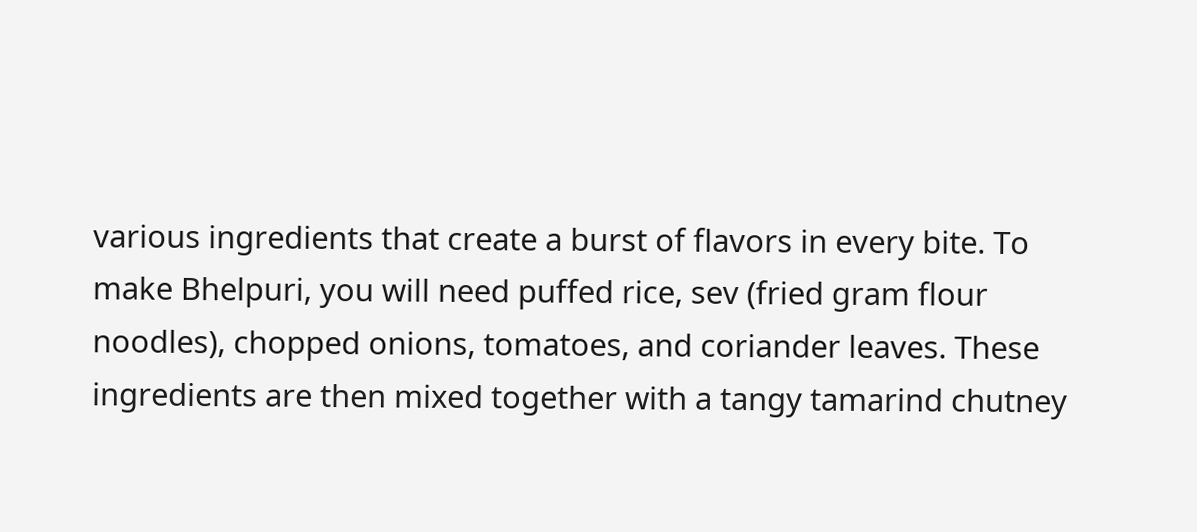various ingredients that create a burst of flavors in every bite. To make Bhelpuri, you will need puffed rice, sev (fried gram flour noodles), chopped onions, tomatoes, and coriander leaves. These ingredients are then mixed together with a tangy tamarind chutney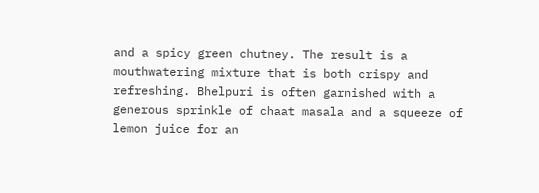and a spicy green chutney. The result is a mouthwatering mixture that is both crispy and refreshing. Bhelpuri is often garnished with a generous sprinkle of chaat masala and a squeeze of lemon juice for an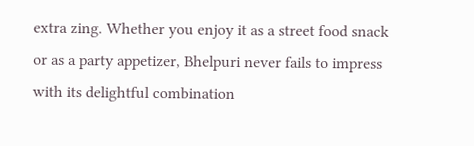extra zing. Whether you enjoy it as a street food snack or as a party appetizer, Bhelpuri never fails to impress with its delightful combination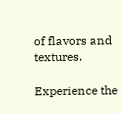of flavors and textures.

Experience the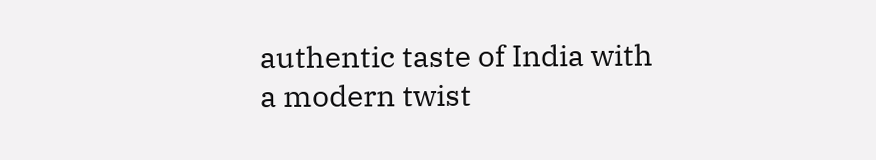authentic taste of India with a modern twist